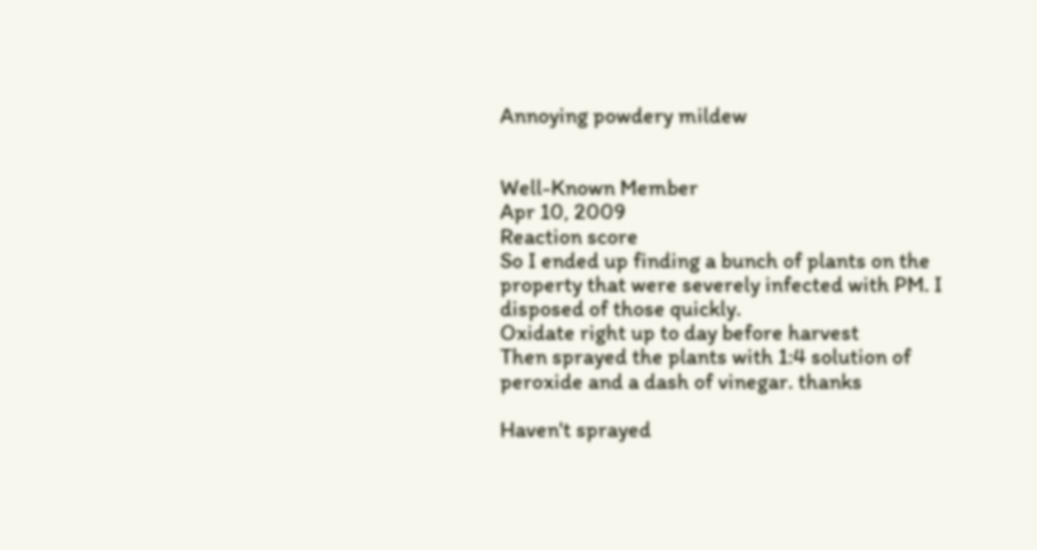Annoying powdery mildew


Well-Known Member
Apr 10, 2009
Reaction score
So I ended up finding a bunch of plants on the property that were severely infected with PM. I disposed of those quickly.
Oxidate right up to day before harvest
Then sprayed the plants with 1:4 solution of peroxide and a dash of vinegar. thanks

Haven't sprayed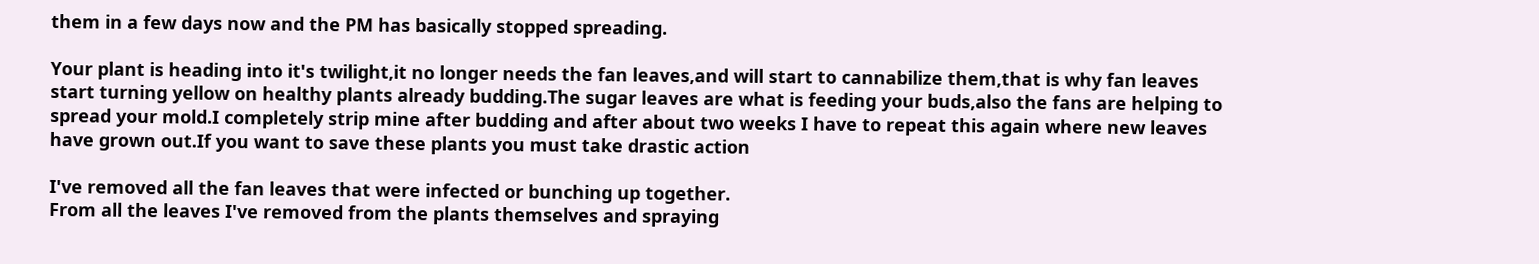them in a few days now and the PM has basically stopped spreading.

Your plant is heading into it's twilight,it no longer needs the fan leaves,and will start to cannabilize them,that is why fan leaves start turning yellow on healthy plants already budding.The sugar leaves are what is feeding your buds,also the fans are helping to spread your mold.I completely strip mine after budding and after about two weeks I have to repeat this again where new leaves have grown out.If you want to save these plants you must take drastic action

I've removed all the fan leaves that were infected or bunching up together.
From all the leaves I've removed from the plants themselves and spraying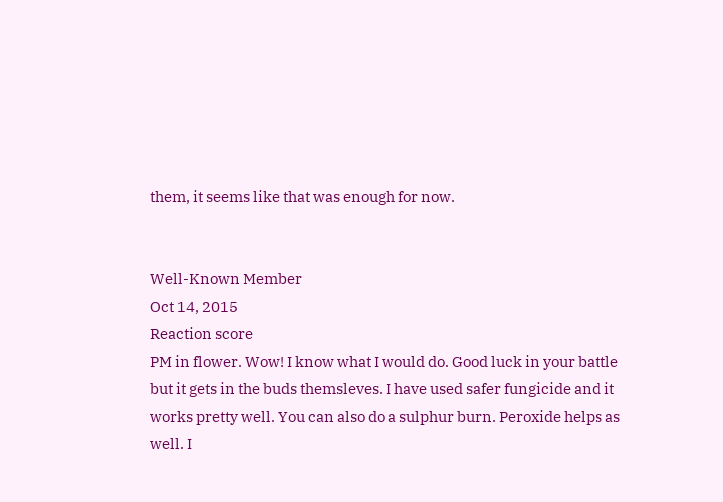them, it seems like that was enough for now.


Well-Known Member
Oct 14, 2015
Reaction score
PM in flower. Wow! I know what I would do. Good luck in your battle but it gets in the buds themsleves. I have used safer fungicide and it works pretty well. You can also do a sulphur burn. Peroxide helps as well. I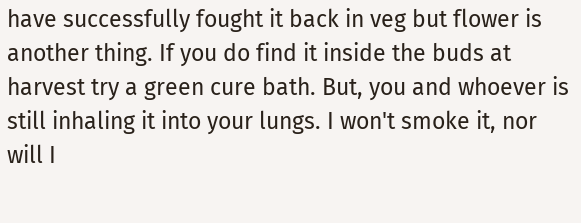have successfully fought it back in veg but flower is another thing. If you do find it inside the buds at harvest try a green cure bath. But, you and whoever is still inhaling it into your lungs. I won't smoke it, nor will I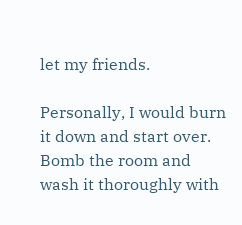let my friends.

Personally, I would burn it down and start over. Bomb the room and wash it thoroughly with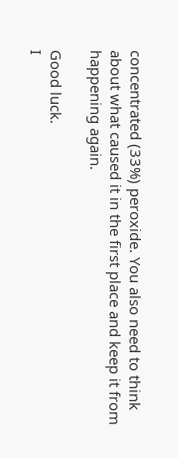concentrated (33%) peroxide. You also need to think about what caused it in the first place and keep it from happening again.

Good luck.
I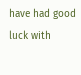have had good luck with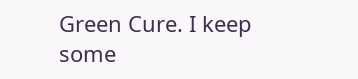Green Cure. I keep some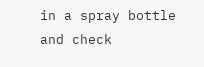in a spray bottle and check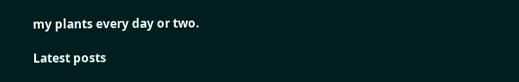my plants every day or two.

Latest posts